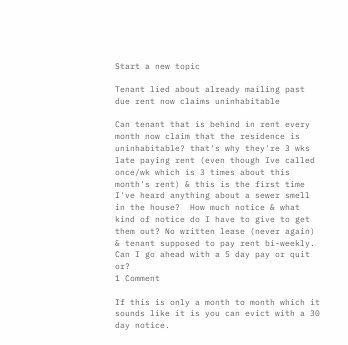Start a new topic

Tenant lied about already mailing past due rent now claims uninhabitable

Can tenant that is behind in rent every month now claim that the residence is uninhabitable? that's why they're 3 wks late paying rent (even though Ive called once/wk which is 3 times about this month's rent) & this is the first time I've heard anything about a sewer smell in the house?  How much notice & what kind of notice do I have to give to get them out? No written lease (never again) & tenant supposed to pay rent bi-weekly. Can I go ahead with a 5 day pay or quit or?
1 Comment

If this is only a month to month which it sounds like it is you can evict with a 30 day notice.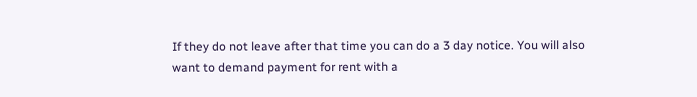If they do not leave after that time you can do a 3 day notice. You will also want to demand payment for rent with a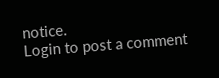notice.
Login to post a comment